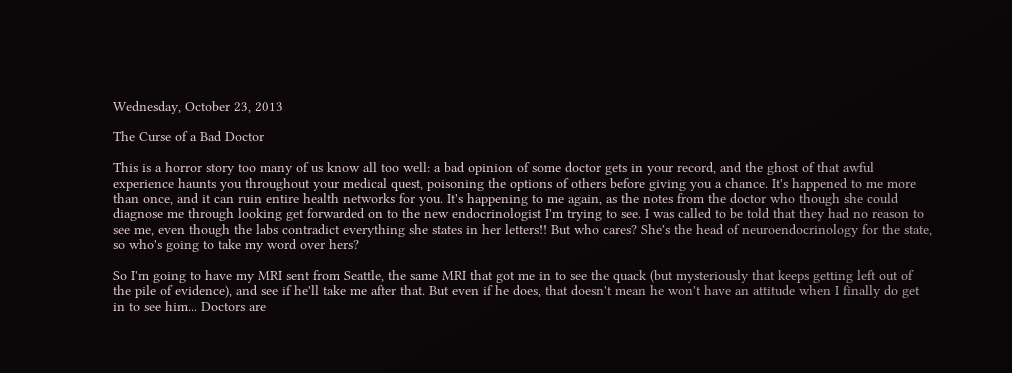Wednesday, October 23, 2013

The Curse of a Bad Doctor

This is a horror story too many of us know all too well: a bad opinion of some doctor gets in your record, and the ghost of that awful experience haunts you throughout your medical quest, poisoning the options of others before giving you a chance. It's happened to me more than once, and it can ruin entire health networks for you. It's happening to me again, as the notes from the doctor who though she could diagnose me through looking get forwarded on to the new endocrinologist I'm trying to see. I was called to be told that they had no reason to see me, even though the labs contradict everything she states in her letters!! But who cares? She's the head of neuroendocrinology for the state, so who's going to take my word over hers?

So I'm going to have my MRI sent from Seattle, the same MRI that got me in to see the quack (but mysteriously that keeps getting left out of the pile of evidence), and see if he'll take me after that. But even if he does, that doesn't mean he won't have an attitude when I finally do get in to see him... Doctors are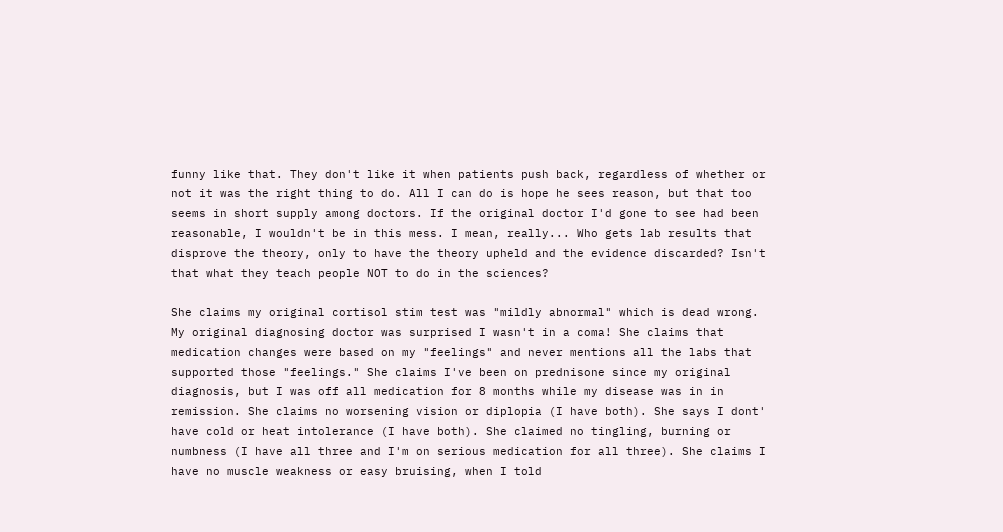funny like that. They don't like it when patients push back, regardless of whether or not it was the right thing to do. All I can do is hope he sees reason, but that too seems in short supply among doctors. If the original doctor I'd gone to see had been reasonable, I wouldn't be in this mess. I mean, really... Who gets lab results that disprove the theory, only to have the theory upheld and the evidence discarded? Isn't that what they teach people NOT to do in the sciences?

She claims my original cortisol stim test was "mildly abnormal" which is dead wrong. My original diagnosing doctor was surprised I wasn't in a coma! She claims that medication changes were based on my "feelings" and never mentions all the labs that supported those "feelings." She claims I've been on prednisone since my original diagnosis, but I was off all medication for 8 months while my disease was in in remission. She claims no worsening vision or diplopia (I have both). She says I dont' have cold or heat intolerance (I have both). She claimed no tingling, burning or numbness (I have all three and I'm on serious medication for all three). She claims I have no muscle weakness or easy bruising, when I told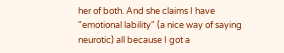her of both. And she claims I have "emotional lability" (a nice way of saying neurotic) all because I got a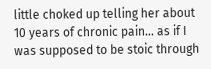little choked up telling her about 10 years of chronic pain... as if I was supposed to be stoic through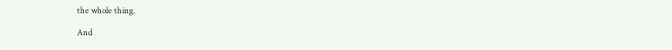the whole thing.

And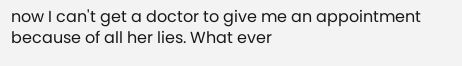now I can't get a doctor to give me an appointment because of all her lies. What ever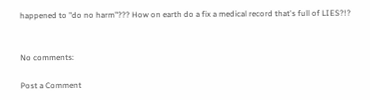happened to "do no harm"??? How on earth do a fix a medical record that's full of LIES?!?


No comments:

Post a Comment